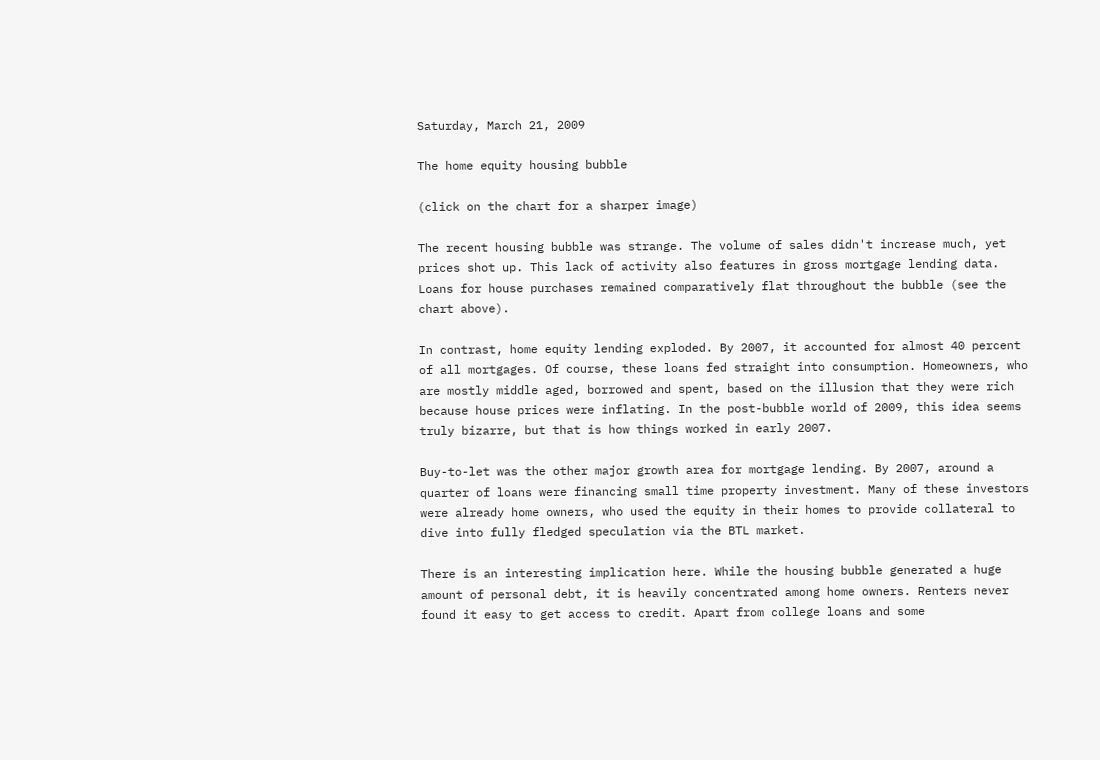Saturday, March 21, 2009

The home equity housing bubble

(click on the chart for a sharper image)

The recent housing bubble was strange. The volume of sales didn't increase much, yet prices shot up. This lack of activity also features in gross mortgage lending data. Loans for house purchases remained comparatively flat throughout the bubble (see the chart above).

In contrast, home equity lending exploded. By 2007, it accounted for almost 40 percent of all mortgages. Of course, these loans fed straight into consumption. Homeowners, who are mostly middle aged, borrowed and spent, based on the illusion that they were rich because house prices were inflating. In the post-bubble world of 2009, this idea seems truly bizarre, but that is how things worked in early 2007.

Buy-to-let was the other major growth area for mortgage lending. By 2007, around a quarter of loans were financing small time property investment. Many of these investors were already home owners, who used the equity in their homes to provide collateral to dive into fully fledged speculation via the BTL market.

There is an interesting implication here. While the housing bubble generated a huge amount of personal debt, it is heavily concentrated among home owners. Renters never found it easy to get access to credit. Apart from college loans and some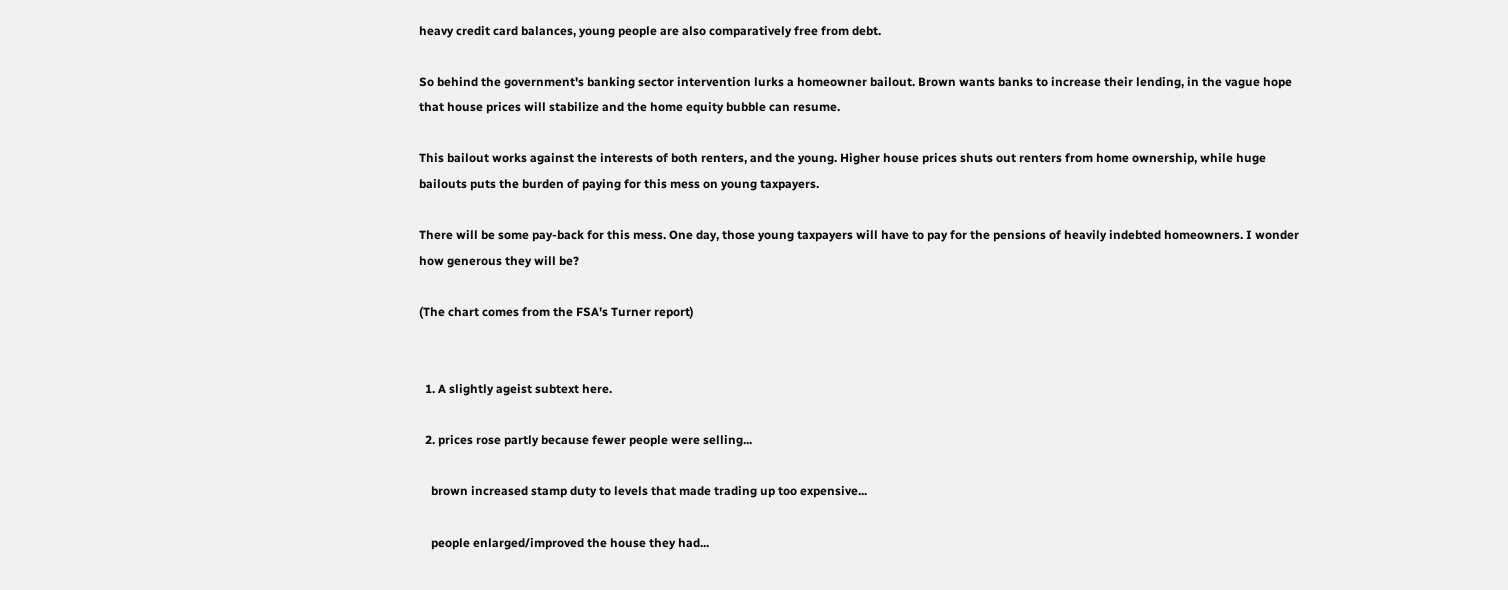heavy credit card balances, young people are also comparatively free from debt.

So behind the government's banking sector intervention lurks a homeowner bailout. Brown wants banks to increase their lending, in the vague hope that house prices will stabilize and the home equity bubble can resume.

This bailout works against the interests of both renters, and the young. Higher house prices shuts out renters from home ownership, while huge bailouts puts the burden of paying for this mess on young taxpayers.

There will be some pay-back for this mess. One day, those young taxpayers will have to pay for the pensions of heavily indebted homeowners. I wonder how generous they will be?

(The chart comes from the FSA's Turner report)


  1. A slightly ageist subtext here.

  2. prices rose partly because fewer people were selling...

    brown increased stamp duty to levels that made trading up too expensive...

    people enlarged/improved the house they had...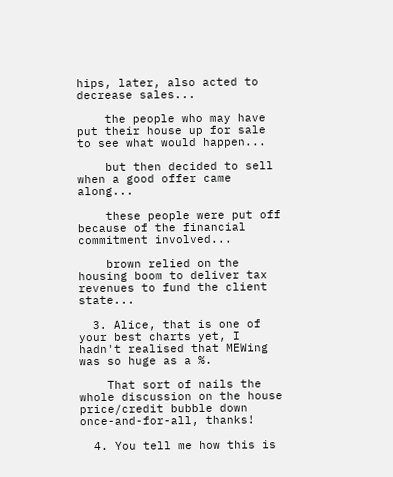hips, later, also acted to decrease sales...

    the people who may have put their house up for sale to see what would happen...

    but then decided to sell when a good offer came along...

    these people were put off because of the financial commitment involved...

    brown relied on the housing boom to deliver tax revenues to fund the client state...

  3. Alice, that is one of your best charts yet, I hadn't realised that MEWing was so huge as a %.

    That sort of nails the whole discussion on the house price/credit bubble down once-and-for-all, thanks!

  4. You tell me how this is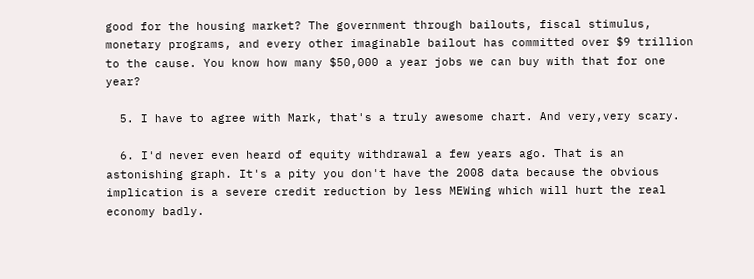good for the housing market? The government through bailouts, fiscal stimulus, monetary programs, and every other imaginable bailout has committed over $9 trillion to the cause. You know how many $50,000 a year jobs we can buy with that for one year?

  5. I have to agree with Mark, that's a truly awesome chart. And very,very scary.

  6. I'd never even heard of equity withdrawal a few years ago. That is an astonishing graph. It's a pity you don't have the 2008 data because the obvious implication is a severe credit reduction by less MEWing which will hurt the real economy badly.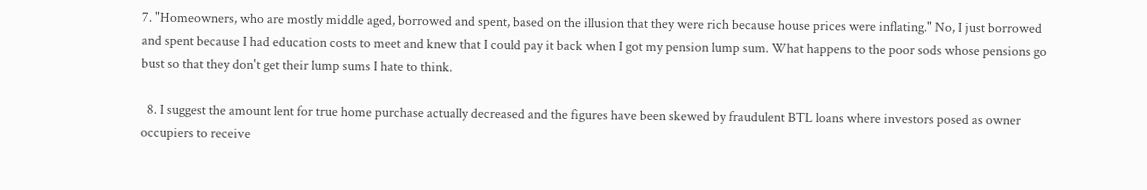7. "Homeowners, who are mostly middle aged, borrowed and spent, based on the illusion that they were rich because house prices were inflating." No, I just borrowed and spent because I had education costs to meet and knew that I could pay it back when I got my pension lump sum. What happens to the poor sods whose pensions go bust so that they don't get their lump sums I hate to think.

  8. I suggest the amount lent for true home purchase actually decreased and the figures have been skewed by fraudulent BTL loans where investors posed as owner occupiers to receive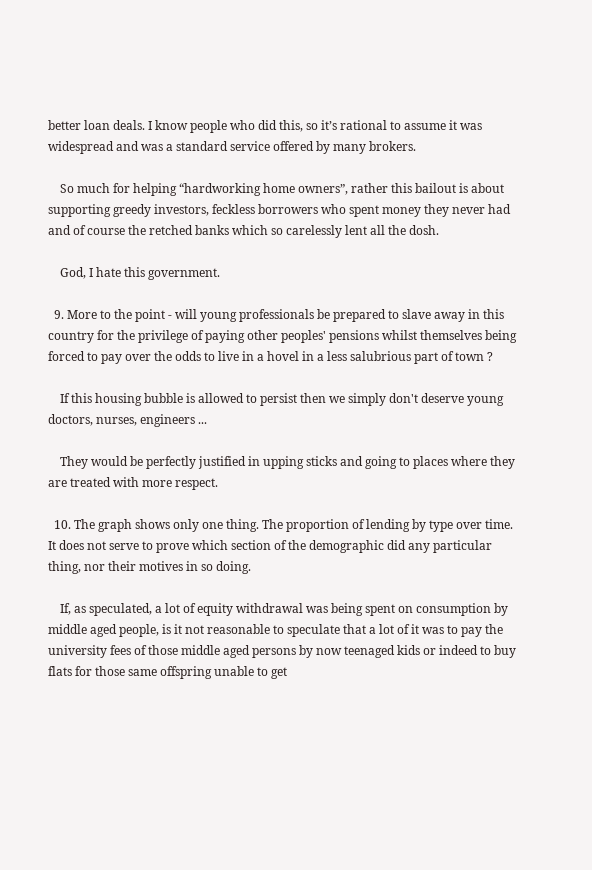better loan deals. I know people who did this, so it’s rational to assume it was widespread and was a standard service offered by many brokers.

    So much for helping “hardworking home owners”, rather this bailout is about supporting greedy investors, feckless borrowers who spent money they never had and of course the retched banks which so carelessly lent all the dosh.

    God, I hate this government.

  9. More to the point - will young professionals be prepared to slave away in this country for the privilege of paying other peoples' pensions whilst themselves being forced to pay over the odds to live in a hovel in a less salubrious part of town ?

    If this housing bubble is allowed to persist then we simply don't deserve young doctors, nurses, engineers ...

    They would be perfectly justified in upping sticks and going to places where they are treated with more respect.

  10. The graph shows only one thing. The proportion of lending by type over time. It does not serve to prove which section of the demographic did any particular thing, nor their motives in so doing.

    If, as speculated, a lot of equity withdrawal was being spent on consumption by middle aged people, is it not reasonable to speculate that a lot of it was to pay the university fees of those middle aged persons by now teenaged kids or indeed to buy flats for those same offspring unable to get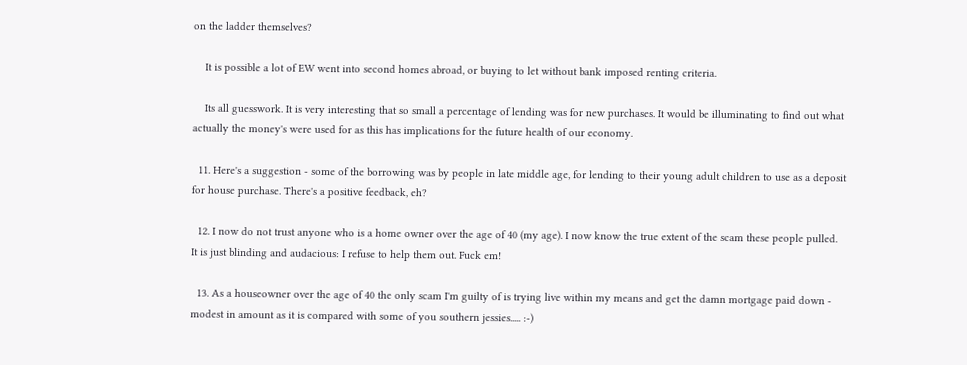on the ladder themselves?

    It is possible a lot of EW went into second homes abroad, or buying to let without bank imposed renting criteria.

    Its all guesswork. It is very interesting that so small a percentage of lending was for new purchases. It would be illuminating to find out what actually the money's were used for as this has implications for the future health of our economy.

  11. Here's a suggestion - some of the borrowing was by people in late middle age, for lending to their young adult children to use as a deposit for house purchase. There's a positive feedback, eh?

  12. I now do not trust anyone who is a home owner over the age of 40 (my age). I now know the true extent of the scam these people pulled. It is just blinding and audacious: I refuse to help them out. Fuck em!

  13. As a houseowner over the age of 40 the only scam I'm guilty of is trying live within my means and get the damn mortgage paid down - modest in amount as it is compared with some of you southern jessies..... :-)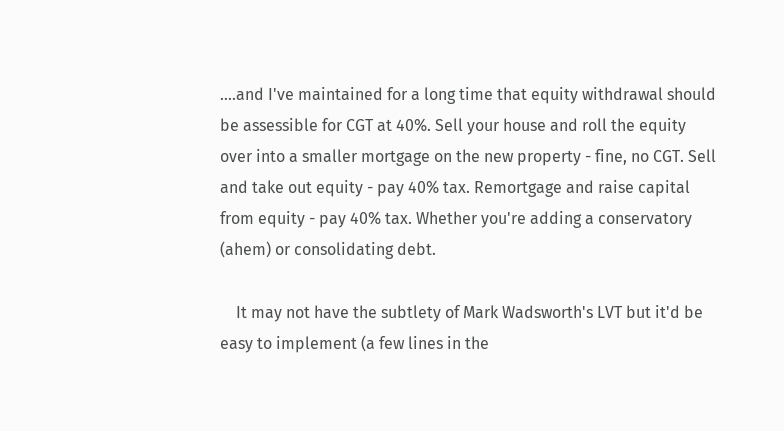....and I've maintained for a long time that equity withdrawal should be assessible for CGT at 40%. Sell your house and roll the equity over into a smaller mortgage on the new property - fine, no CGT. Sell and take out equity - pay 40% tax. Remortgage and raise capital from equity - pay 40% tax. Whether you're adding a conservatory (ahem) or consolidating debt.

    It may not have the subtlety of Mark Wadsworth's LVT but it'd be easy to implement (a few lines in the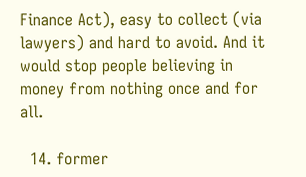Finance Act), easy to collect (via lawyers) and hard to avoid. And it would stop people believing in money from nothing once and for all.

  14. former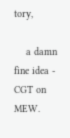tory,

    a damn fine idea - CGT on MEW.